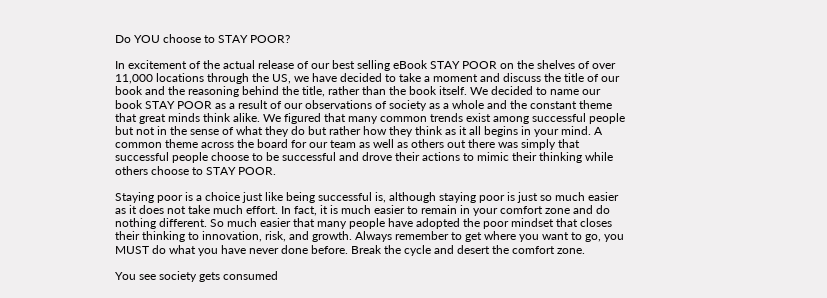Do YOU choose to STAY POOR?

In excitement of the actual release of our best selling eBook STAY POOR on the shelves of over 11,000 locations through the US, we have decided to take a moment and discuss the title of our book and the reasoning behind the title, rather than the book itself. We decided to name our book STAY POOR as a result of our observations of society as a whole and the constant theme that great minds think alike. We figured that many common trends exist among successful people but not in the sense of what they do but rather how they think as it all begins in your mind. A common theme across the board for our team as well as others out there was simply that successful people choose to be successful and drove their actions to mimic their thinking while others choose to STAY POOR.

Staying poor is a choice just like being successful is, although staying poor is just so much easier as it does not take much effort. In fact, it is much easier to remain in your comfort zone and do nothing different. So much easier that many people have adopted the poor mindset that closes their thinking to innovation, risk, and growth. Always remember to get where you want to go, you MUST do what you have never done before. Break the cycle and desert the comfort zone.

You see society gets consumed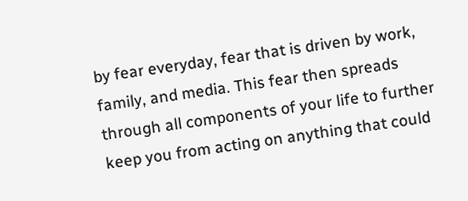by fear everyday, fear that is driven by work, family, and media. This fear then spreads through all components of your life to further keep you from acting on anything that could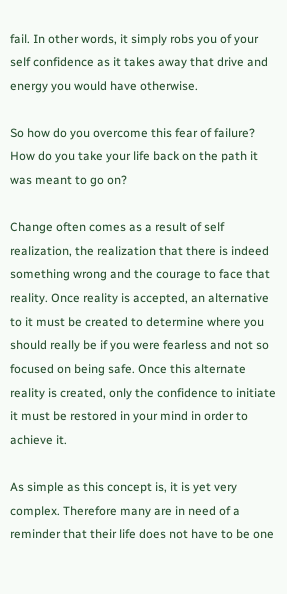fail. In other words, it simply robs you of your self confidence as it takes away that drive and energy you would have otherwise.

So how do you overcome this fear of failure? How do you take your life back on the path it was meant to go on?

Change often comes as a result of self realization, the realization that there is indeed something wrong and the courage to face that reality. Once reality is accepted, an alternative to it must be created to determine where you should really be if you were fearless and not so focused on being safe. Once this alternate reality is created, only the confidence to initiate it must be restored in your mind in order to achieve it.

As simple as this concept is, it is yet very complex. Therefore many are in need of a reminder that their life does not have to be one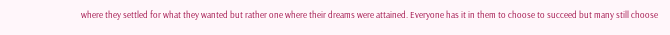where they settled for what they wanted but rather one where their dreams were attained. Everyone has it in them to choose to succeed but many still choose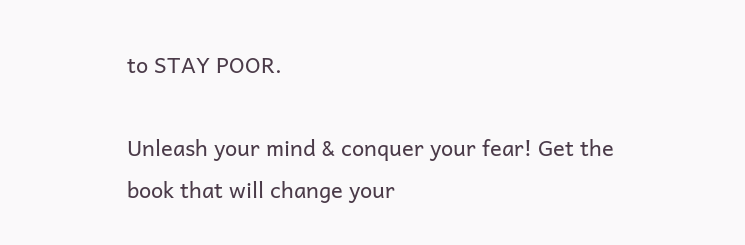to STAY POOR.

Unleash your mind & conquer your fear! Get the book that will change your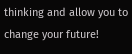thinking and allow you to change your future!